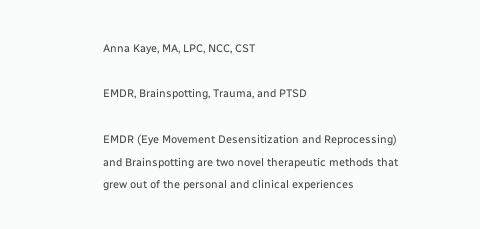Anna Kaye, MA, LPC, NCC, CST

EMDR, Brainspotting, Trauma, and PTSD

EMDR (Eye Movement Desensitization and Reprocessing) and Brainspotting are two novel therapeutic methods that grew out of the personal and clinical experiences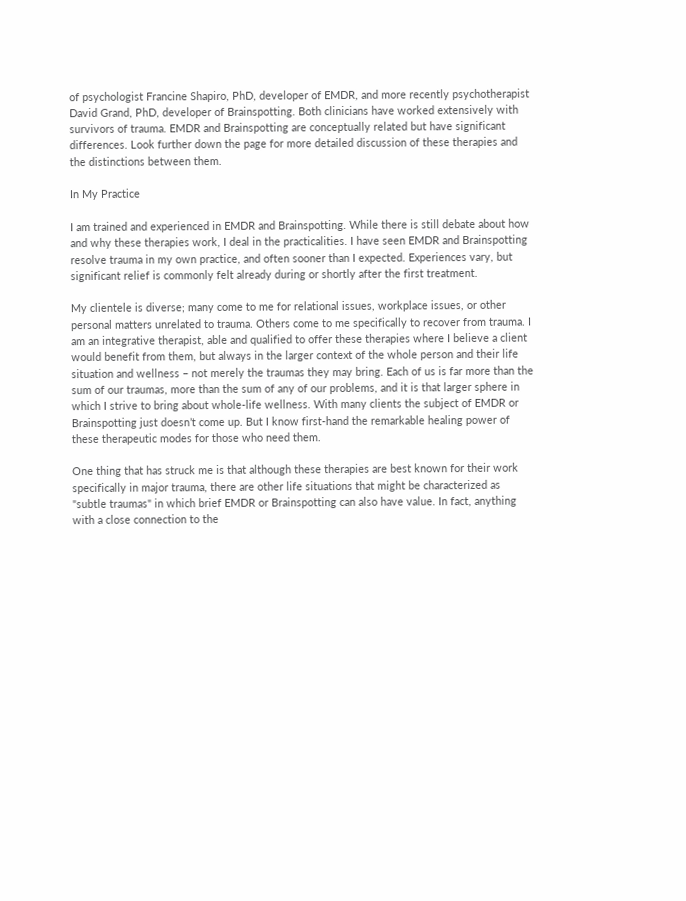of psychologist Francine Shapiro, PhD, developer of EMDR, and more recently psychotherapist David Grand, PhD, developer of Brainspotting. Both clinicians have worked extensively with survivors of trauma. EMDR and Brainspotting are conceptually related but have significant differences. Look further down the page for more detailed discussion of these therapies and the distinctions between them.

In My Practice

I am trained and experienced in EMDR and Brainspotting. While there is still debate about how and why these therapies work, I deal in the practicalities. I have seen EMDR and Brainspotting resolve trauma in my own practice, and often sooner than I expected. Experiences vary, but significant relief is commonly felt already during or shortly after the first treatment.

My clientele is diverse; many come to me for relational issues, workplace issues, or other personal matters unrelated to trauma. Others come to me specifically to recover from trauma. I am an integrative therapist, able and qualified to offer these therapies where I believe a client would benefit from them, but always in the larger context of the whole person and their life situation and wellness – not merely the traumas they may bring. Each of us is far more than the sum of our traumas, more than the sum of any of our problems, and it is that larger sphere in which I strive to bring about whole-life wellness. With many clients the subject of EMDR or Brainspotting just doesn’t come up. But I know first-hand the remarkable healing power of these therapeutic modes for those who need them.

One thing that has struck me is that although these therapies are best known for their work specifically in major trauma, there are other life situations that might be characterized as "subtle traumas" in which brief EMDR or Brainspotting can also have value. In fact, anything with a close connection to the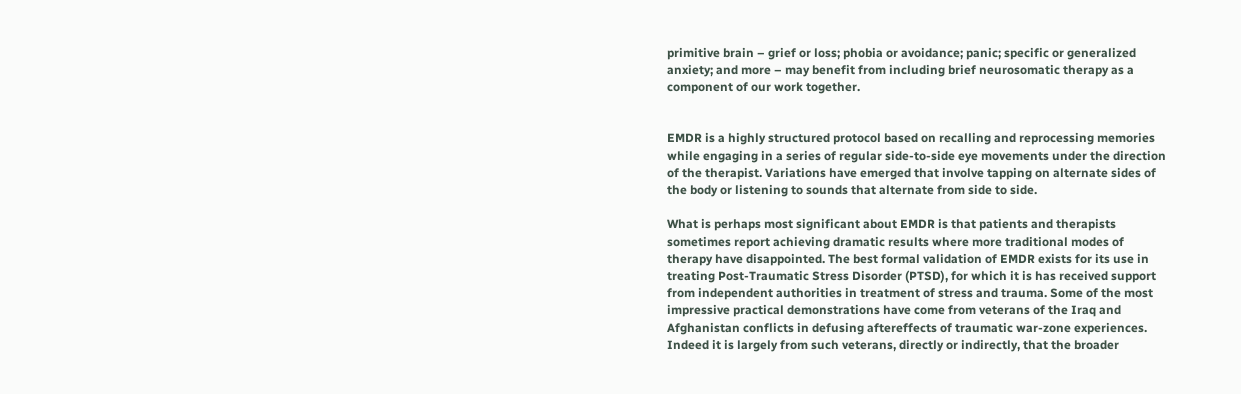primitive brain – grief or loss; phobia or avoidance; panic; specific or generalized anxiety; and more – may benefit from including brief neurosomatic therapy as a component of our work together.


EMDR is a highly structured protocol based on recalling and reprocessing memories while engaging in a series of regular side-to-side eye movements under the direction of the therapist. Variations have emerged that involve tapping on alternate sides of the body or listening to sounds that alternate from side to side.

What is perhaps most significant about EMDR is that patients and therapists sometimes report achieving dramatic results where more traditional modes of therapy have disappointed. The best formal validation of EMDR exists for its use in treating Post-Traumatic Stress Disorder (PTSD), for which it is has received support from independent authorities in treatment of stress and trauma. Some of the most impressive practical demonstrations have come from veterans of the Iraq and Afghanistan conflicts in defusing aftereffects of traumatic war-zone experiences. Indeed it is largely from such veterans, directly or indirectly, that the broader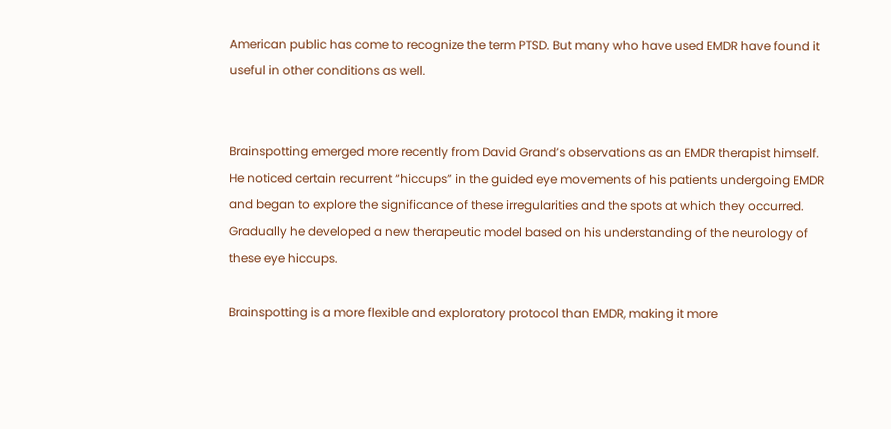American public has come to recognize the term PTSD. But many who have used EMDR have found it useful in other conditions as well.


Brainspotting emerged more recently from David Grand’s observations as an EMDR therapist himself. He noticed certain recurrent “hiccups” in the guided eye movements of his patients undergoing EMDR and began to explore the significance of these irregularities and the spots at which they occurred. Gradually he developed a new therapeutic model based on his understanding of the neurology of these eye hiccups.

Brainspotting is a more flexible and exploratory protocol than EMDR, making it more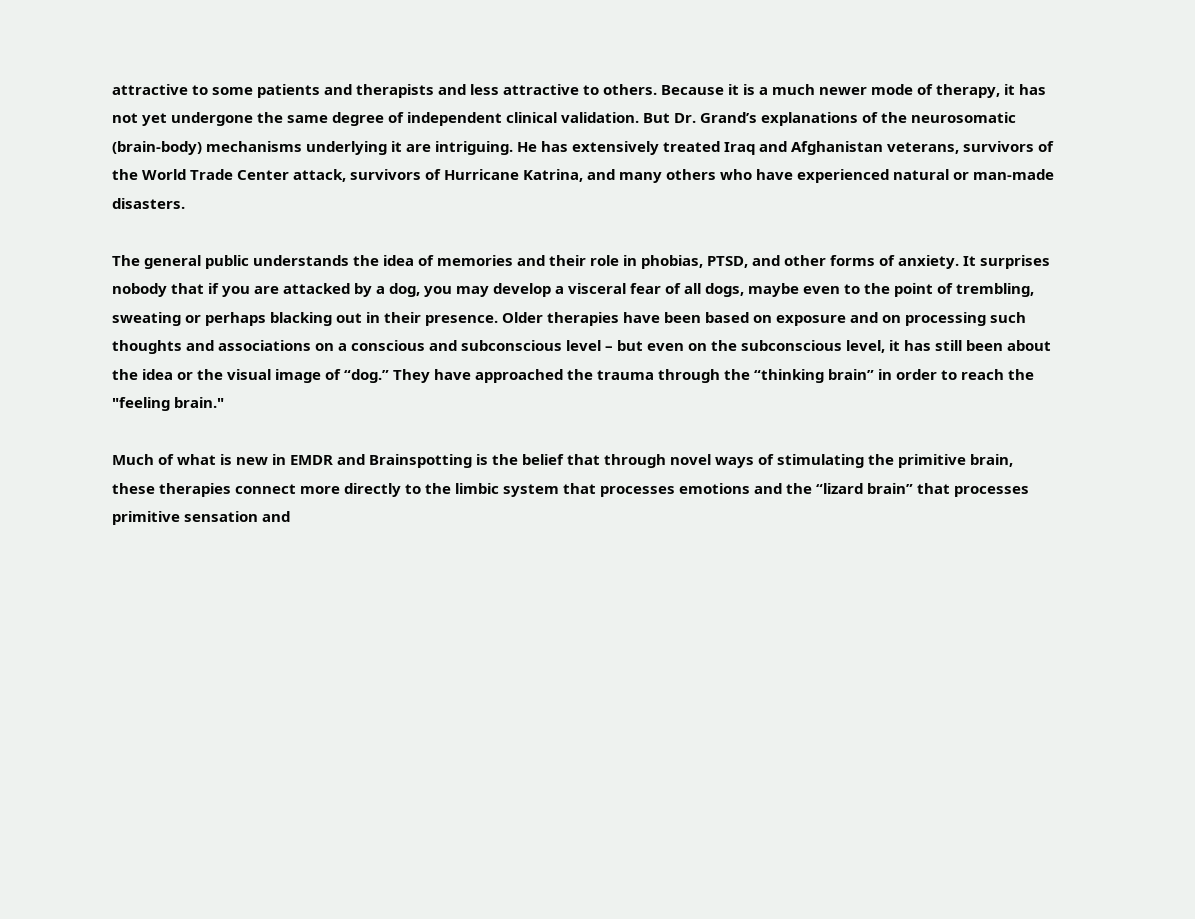attractive to some patients and therapists and less attractive to others. Because it is a much newer mode of therapy, it has not yet undergone the same degree of independent clinical validation. But Dr. Grand’s explanations of the neurosomatic (brain-body) mechanisms underlying it are intriguing. He has extensively treated Iraq and Afghanistan veterans, survivors of the World Trade Center attack, survivors of Hurricane Katrina, and many others who have experienced natural or man-made disasters.

The general public understands the idea of memories and their role in phobias, PTSD, and other forms of anxiety. It surprises nobody that if you are attacked by a dog, you may develop a visceral fear of all dogs, maybe even to the point of trembling, sweating or perhaps blacking out in their presence. Older therapies have been based on exposure and on processing such thoughts and associations on a conscious and subconscious level – but even on the subconscious level, it has still been about the idea or the visual image of “dog.” They have approached the trauma through the “thinking brain” in order to reach the "feeling brain."

Much of what is new in EMDR and Brainspotting is the belief that through novel ways of stimulating the primitive brain, these therapies connect more directly to the limbic system that processes emotions and the “lizard brain” that processes primitive sensation and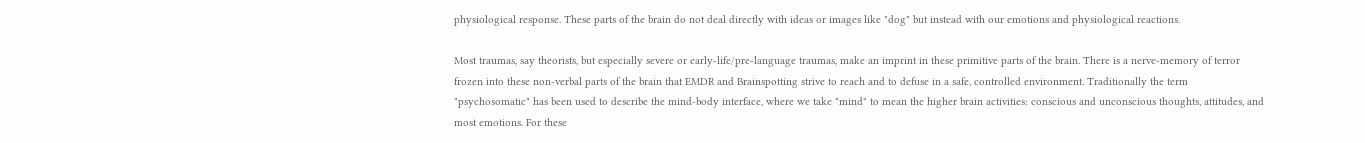physiological response. These parts of the brain do not deal directly with ideas or images like "dog" but instead with our emotions and physiological reactions.

Most traumas, say theorists, but especially severe or early-life/pre-language traumas, make an imprint in these primitive parts of the brain. There is a nerve-memory of terror frozen into these non-verbal parts of the brain that EMDR and Brainspotting strive to reach and to defuse in a safe, controlled environment. Traditionally the term "psychosomatic" has been used to describe the mind-body interface, where we take "mind" to mean the higher brain activities: conscious and unconscious thoughts, attitudes, and most emotions. For these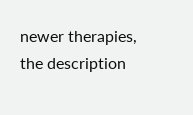newer therapies, the description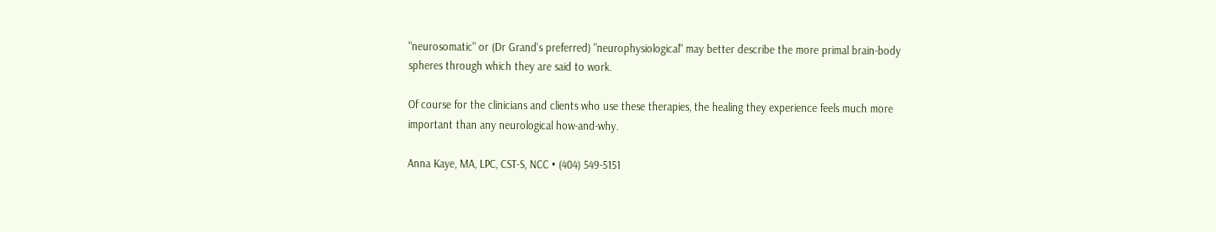"neurosomatic" or (Dr Grand's preferred) "neurophysiological" may better describe the more primal brain-body spheres through which they are said to work.

Of course for the clinicians and clients who use these therapies, the healing they experience feels much more important than any neurological how-and-why.

Anna Kaye, MA, LPC, CST-S, NCC • (404) 549-5151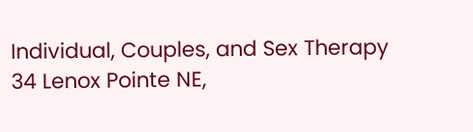Individual, Couples, and Sex Therapy
34 Lenox Pointe NE,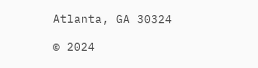Atlanta, GA 30324

© 2024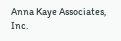Anna Kaye Associates, Inc.